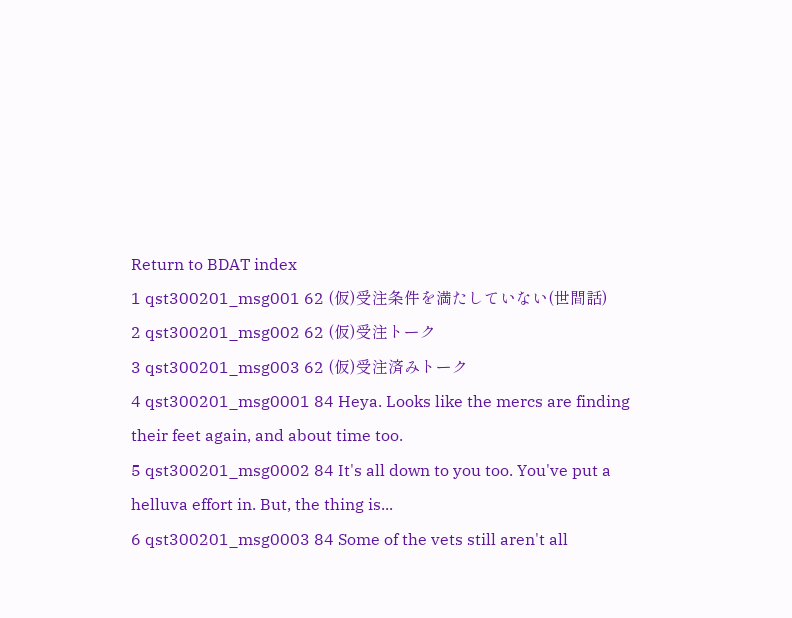Return to BDAT index
1 qst300201_msg001 62 (仮)受注条件を満たしていない(世間話)
2 qst300201_msg002 62 (仮)受注トーク
3 qst300201_msg003 62 (仮)受注済みトーク
4 qst300201_msg0001 84 Heya. Looks like the mercs are finding their feet again, and about time too.
5 qst300201_msg0002 84 It's all down to you too. You've put a helluva effort in. But, the thing is...
6 qst300201_msg0003 84 Some of the vets still aren't all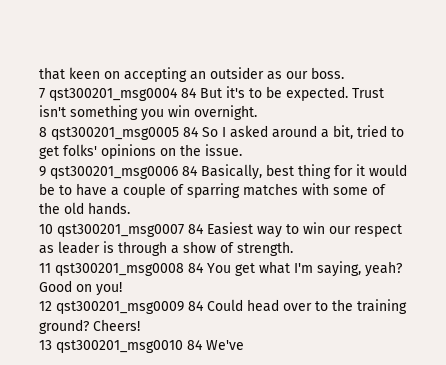that keen on accepting an outsider as our boss.
7 qst300201_msg0004 84 But it's to be expected. Trust isn't something you win overnight.
8 qst300201_msg0005 84 So I asked around a bit, tried to get folks' opinions on the issue.
9 qst300201_msg0006 84 Basically, best thing for it would be to have a couple of sparring matches with some of the old hands.
10 qst300201_msg0007 84 Easiest way to win our respect as leader is through a show of strength.
11 qst300201_msg0008 84 You get what I'm saying, yeah? Good on you!
12 qst300201_msg0009 84 Could head over to the training ground? Cheers!
13 qst300201_msg0010 84 We've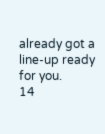already got a line-up ready for you.
14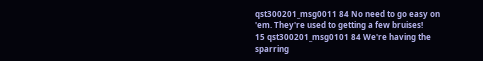qst300201_msg0011 84 No need to go easy on 'em. They're used to getting a few bruises!
15 qst300201_msg0101 84 We're having the sparring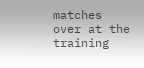matches over at the training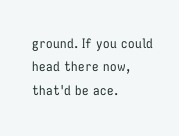ground. If you could head there now, that'd be ace.